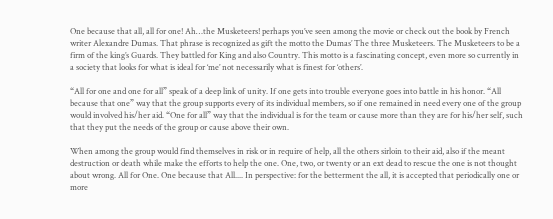One because that all, all for one! Ah…the Musketeers! perhaps you’ve seen among the movie or check out the book by French writer Alexandre Dumas. That phrase is recognized as gift the motto the Dumas’ The three Musketeers. The Musketeers to be a firm of the king’s Guards. They battled for King and also Country. This motto is a fascinating concept, even more so currently in a society that looks for what is ideal for ‘me’ not necessarily what is finest for ‘others’.

“All for one and one for all” speak of a deep link of unity. If one gets into trouble everyone goes into battle in his honor. “All because that one” way that the group supports every of its individual members, so if one remained in need every one of the group would involved his/her aid. “One for all” way that the individual is for the team or cause more than they are for his/her self, such that they put the needs of the group or cause above their own.

When among the group would find themselves in risk or in require of help, all the others sirloin to their aid, also if the meant destruction or death while make the efforts to help the one. One, two, or twenty or an ext dead to rescue the one is not thought about wrong. All for One. One because that All.... In perspective: for the betterment the all, it is accepted that periodically one or more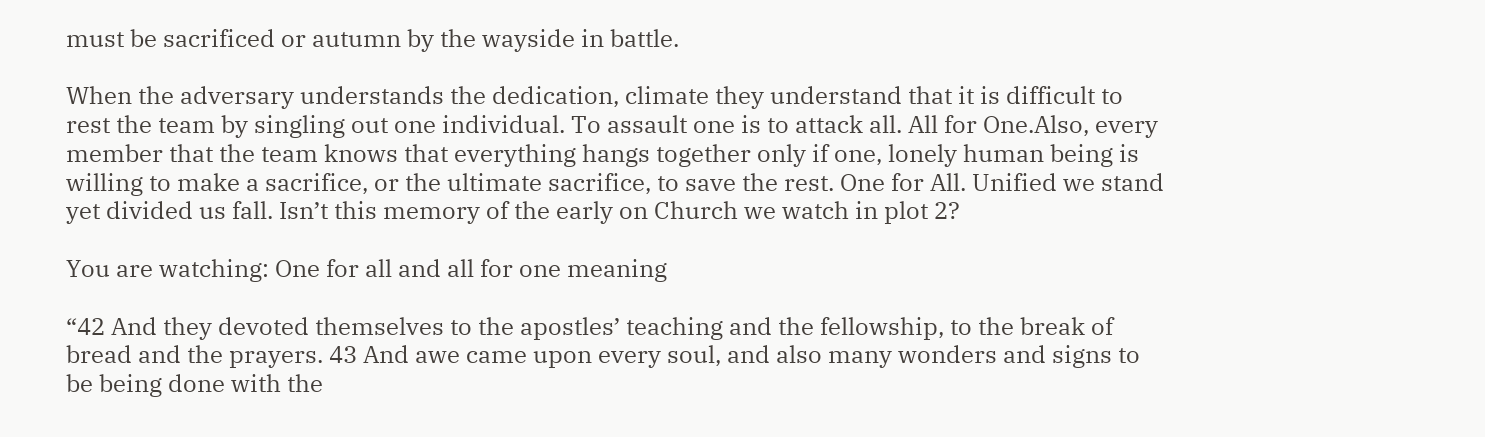must be sacrificed or autumn by the wayside in battle.

When the adversary understands the dedication, climate they understand that it is difficult to rest the team by singling out one individual. To assault one is to attack all. All for One.Also, every member that the team knows that everything hangs together only if one, lonely human being is willing to make a sacrifice, or the ultimate sacrifice, to save the rest. One for All. Unified we stand yet divided us fall. Isn’t this memory of the early on Church we watch in plot 2?

You are watching: One for all and all for one meaning

“42 And they devoted themselves to the apostles’ teaching and the fellowship, to the break of bread and the prayers. 43 And awe came upon every soul, and also many wonders and signs to be being done with the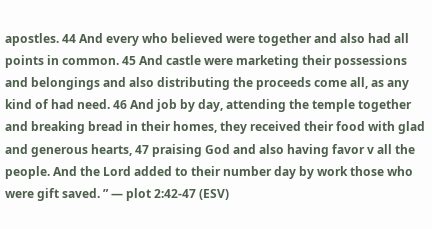apostles. 44 And every who believed were together and also had all points in common. 45 And castle were marketing their possessions and belongings and also distributing the proceeds come all, as any kind of had need. 46 And job by day, attending the temple together and breaking bread in their homes, they received their food with glad and generous hearts, 47 praising God and also having favor v all the people. And the Lord added to their number day by work those who were gift saved. ” — plot 2:42-47 (ESV)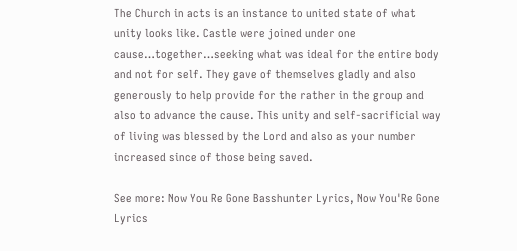The Church in acts is an instance to united state of what unity looks like. Castle were joined under one cause…together…seeking what was ideal for the entire body and not for self. They gave of themselves gladly and also generously to help provide for the rather in the group and also to advance the cause. This unity and self-sacrificial way of living was blessed by the Lord and also as your number increased since of those being saved.

See more: Now You Re Gone Basshunter Lyrics, Now You'Re Gone Lyrics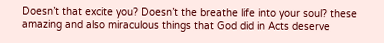Doesn’t that excite you? Doesn’t the breathe life into your soul? these amazing and also miraculous things that God did in Acts deserve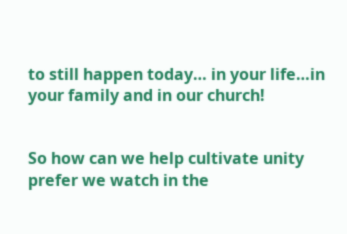to still happen today… in your life…in your family and in our church!


So how can we help cultivate unity prefer we watch in the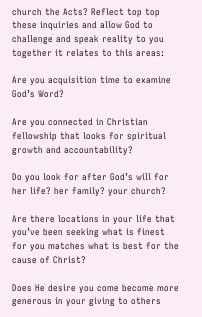church the Acts? Reflect top top these inquiries and allow God to challenge and speak reality to you together it relates to this areas:

Are you acquisition time to examine God’s Word?

Are you connected in Christian fellowship that looks for spiritual growth and accountability?

Do you look for after God’s will for her life? her family? your church?

Are there locations in your life that you’ve been seeking what is finest for you matches what is best for the cause of Christ?

Does He desire you come become more generous in your giving to others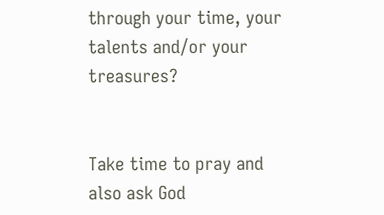through your time, your talents and/or your treasures?


Take time to pray and also ask God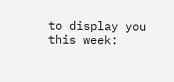to display you this week: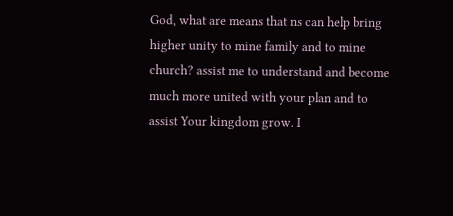God, what are means that ns can help bring higher unity to mine family and to mine church? assist me to understand and become much more united with your plan and to assist Your kingdom grow. I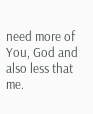need more of You, God and also less that me.